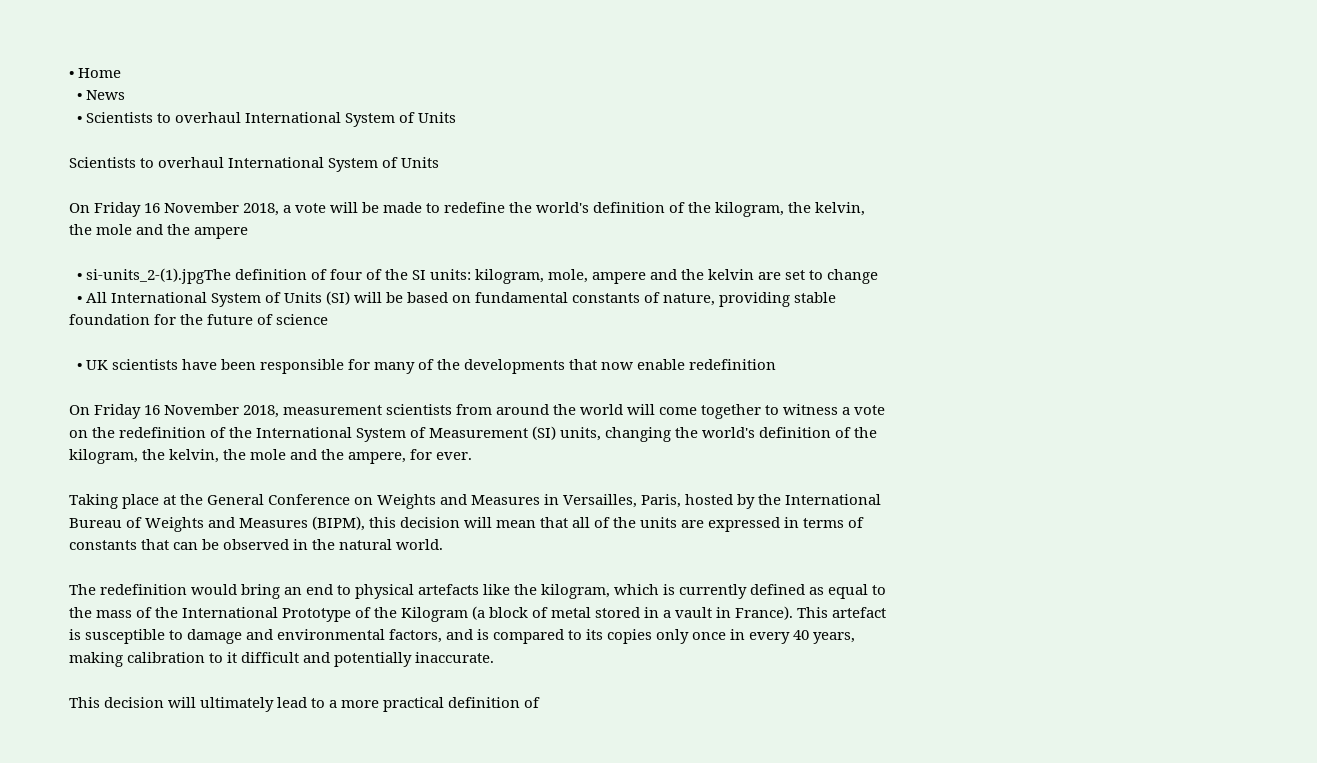• Home
  • News
  • Scientists to overhaul International System of Units

Scientists to overhaul International System of Units

On Friday 16 November 2018, a vote will be made to redefine the world's definition of the kilogram, the kelvin, the mole and the ampere

  • si-units_2-(1).jpgThe definition of four of the SI units: kilogram, mole, ampere and the kelvin are set to change
  • All International System of Units (SI) will be based on fundamental constants of nature, providing stable foundation for the future of science

  • UK scientists have been responsible for many of the developments that now enable redefinition

On Friday 16 November 2018, measurement scientists from around the world will come together to witness a vote on the redefinition of the International System of Measurement (SI) units, changing the world's definition of the kilogram, the kelvin, the mole and the ampere, for ever.

Taking place at the General Conference on Weights and Measures in Versailles, Paris, hosted by the International Bureau of Weights and Measures (BIPM), this decision will mean that all of the units are expressed in terms of constants that can be observed in the natural world.

The redefinition would bring an end to physical artefacts like the kilogram, which is currently defined as equal to the mass of the International Prototype of the Kilogram (a block of metal stored in a vault in France). This artefact is susceptible to damage and environmental factors, and is compared to its copies only once in every 40 years, making calibration to it difficult and potentially inaccurate.

This decision will ultimately lead to a more practical definition of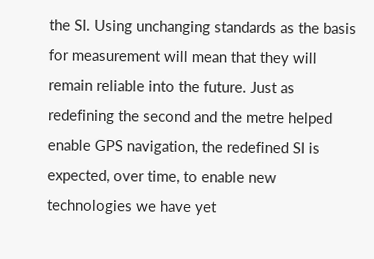the SI. Using unchanging standards as the basis for measurement will mean that they will remain reliable into the future. Just as redefining the second and the metre helped enable GPS navigation, the redefined SI is expected, over time, to enable new technologies we have yet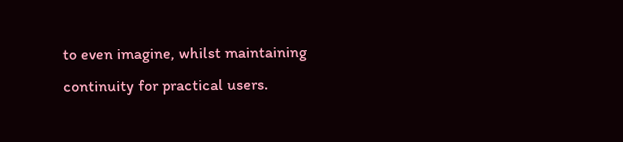to even imagine, whilst maintaining continuity for practical users.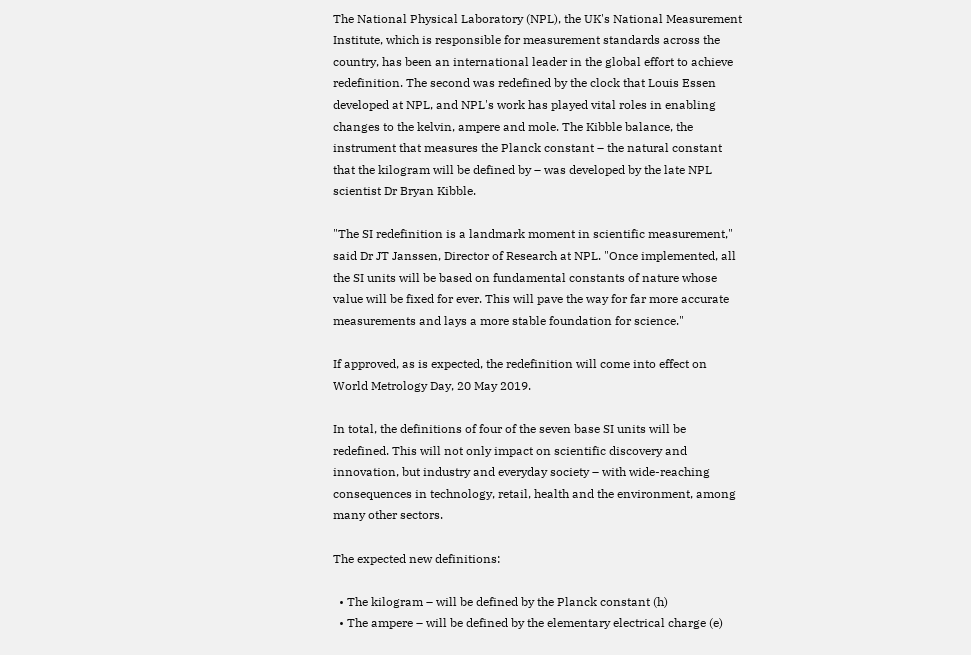The National Physical Laboratory (NPL), the UK's National Measurement Institute, which is responsible for measurement standards across the country, has been an international leader in the global effort to achieve redefinition. The second was redefined by the clock that Louis Essen developed at NPL, and NPL's work has played vital roles in enabling changes to the kelvin, ampere and mole. The Kibble balance, the instrument that measures the Planck constant – the natural constant that the kilogram will be defined by – was developed by the late NPL scientist Dr Bryan Kibble.

"The SI redefinition is a landmark moment in scientific measurement," said Dr JT Janssen, Director of Research at NPL. "Once implemented, all the SI units will be based on fundamental constants of nature whose value will be fixed for ever. This will pave the way for far more accurate measurements and lays a more stable foundation for science."

If approved, as is expected, the redefinition will come into effect on World Metrology Day, 20 May 2019.

In total, the definitions of four of the seven base SI units will be redefined. This will not only impact on scientific discovery and innovation, but industry and everyday society – with wide-reaching consequences in technology, retail, health and the environment, among many other sectors.

The expected new definitions:

  • The kilogram – will be defined by the Planck constant (h)
  • The ampere – will be defined by the elementary electrical charge (e)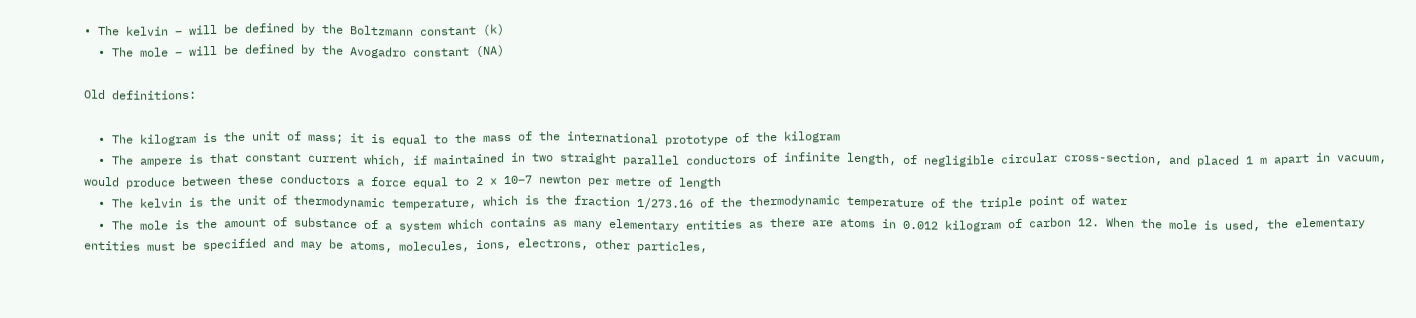• The kelvin – will be defined by the Boltzmann constant (k)
  • The mole – will be defined by the Avogadro constant (NA)

Old definitions:

  • The kilogram is the unit of mass; it is equal to the mass of the international prototype of the kilogram
  • The ampere is that constant current which, if maintained in two straight parallel conductors of infinite length, of negligible circular cross-section, and placed 1 m apart in vacuum, would produce between these conductors a force equal to 2 x 10–7 newton per metre of length
  • The kelvin is the unit of thermodynamic temperature, which is the fraction 1/273.16 of the thermodynamic temperature of the triple point of water
  • The mole is the amount of substance of a system which contains as many elementary entities as there are atoms in 0.012 kilogram of carbon 12. When the mole is used, the elementary entities must be specified and may be atoms, molecules, ions, electrons, other particles,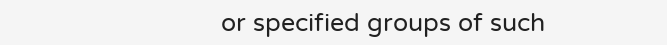or specified groups of such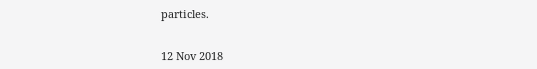particles.


12 Nov 2018